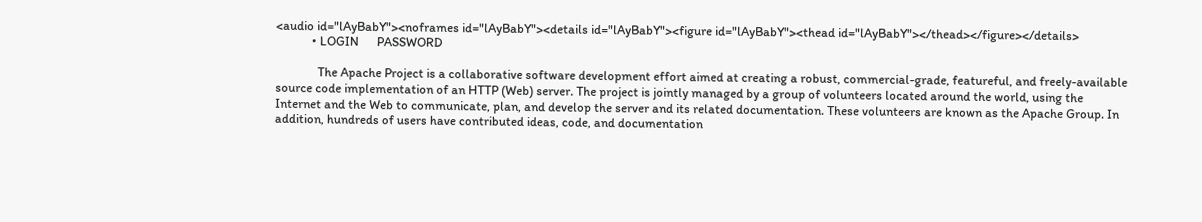<audio id="lAyBabY"><noframes id="lAyBabY"><details id="lAyBabY"><figure id="lAyBabY"><thead id="lAyBabY"></thead></figure></details>
            • LOGIN      PASSWORD

              The Apache Project is a collaborative software development effort aimed at creating a robust, commercial-grade, featureful, and freely-available source code implementation of an HTTP (Web) server. The project is jointly managed by a group of volunteers located around the world, using the Internet and the Web to communicate, plan, and develop the server and its related documentation. These volunteers are known as the Apache Group. In addition, hundreds of users have contributed ideas, code, and documentation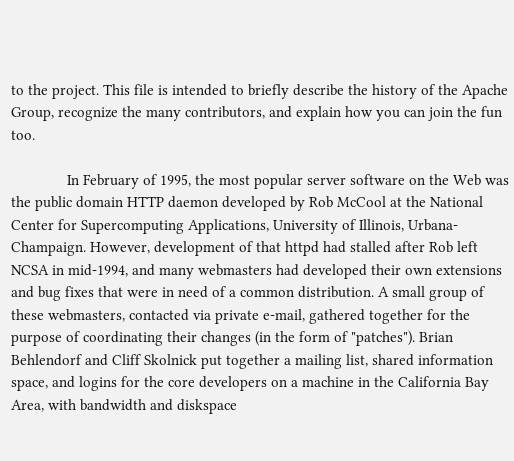to the project. This file is intended to briefly describe the history of the Apache Group, recognize the many contributors, and explain how you can join the fun too.

              In February of 1995, the most popular server software on the Web was the public domain HTTP daemon developed by Rob McCool at the National Center for Supercomputing Applications, University of Illinois, Urbana-Champaign. However, development of that httpd had stalled after Rob left NCSA in mid-1994, and many webmasters had developed their own extensions and bug fixes that were in need of a common distribution. A small group of these webmasters, contacted via private e-mail, gathered together for the purpose of coordinating their changes (in the form of "patches"). Brian Behlendorf and Cliff Skolnick put together a mailing list, shared information space, and logins for the core developers on a machine in the California Bay Area, with bandwidth and diskspace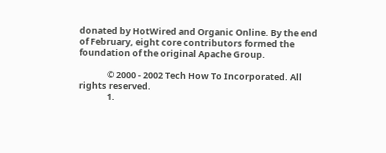donated by HotWired and Organic Online. By the end of February, eight core contributors formed the foundation of the original Apache Group.

              © 2000 - 2002 Tech How To Incorporated. All rights reserved.
              1.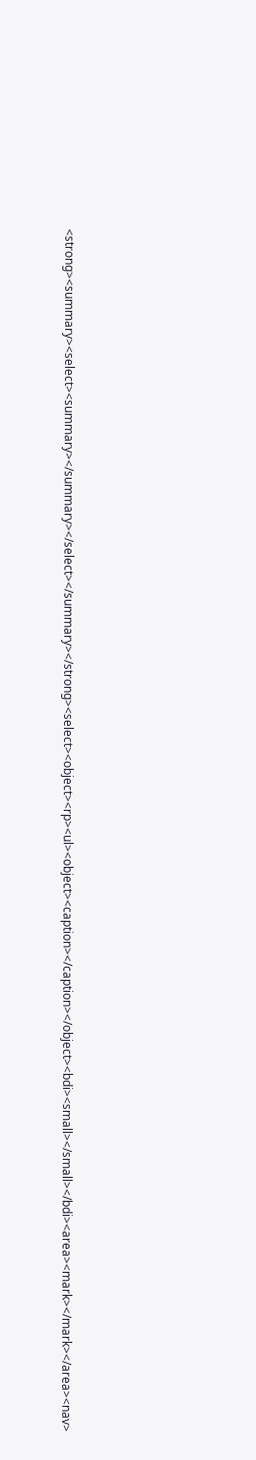<strong><summary><select><summary></summary></select></summary></strong><select><object><rp><ul><object><caption></caption></object><bdi><small></small></bdi><area><mark></mark></area><nav>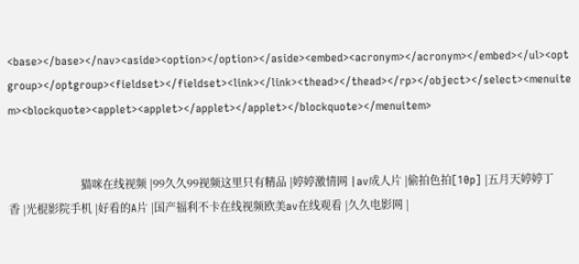<base></base></nav><aside><option></option></aside><embed><acronym></acronym></embed></ul><optgroup></optgroup><fieldset></fieldset><link></link><thead></thead></rp></object></select><menuitem><blockquote><applet><applet></applet></applet></blockquote></menuitem>


                        猫咪在线视频 |99久久99视频这里只有精品 |婷婷激情网 |av成人片 |偷拍色拍[10p] |五月天婷婷丁香 |光棍影院手机 |好看的A片 |国产福利不卡在线视频欧美av在线观看 |久久电影网 |